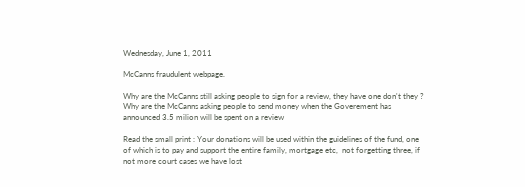Wednesday, June 1, 2011

McCanns fraudulent webpage.

Why are the McCanns still asking people to sign for a review, they have one don't they ? Why are the McCanns asking people to send money when the Goverement has announced 3.5 milion will be spent on a review

Read the small print : Your donations will be used within the guidelines of the fund, one of which is to pay and support the entire family, mortgage etc,  not forgetting three, if not more court cases we have lost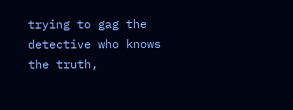trying to gag the detective who knows the truth,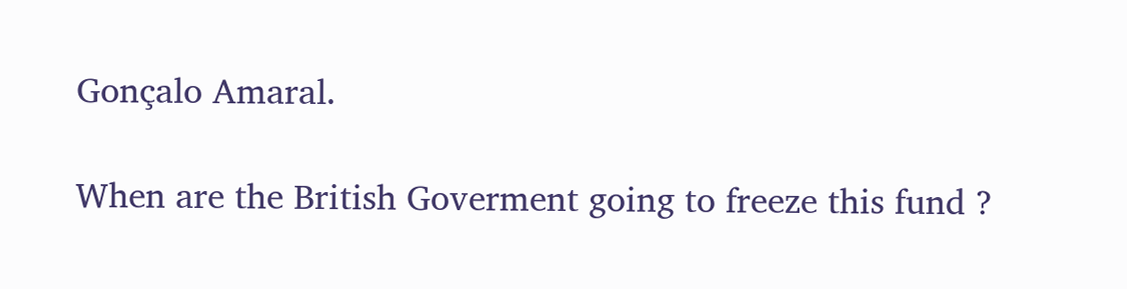Gonçalo Amaral.

When are the British Goverment going to freeze this fund ?